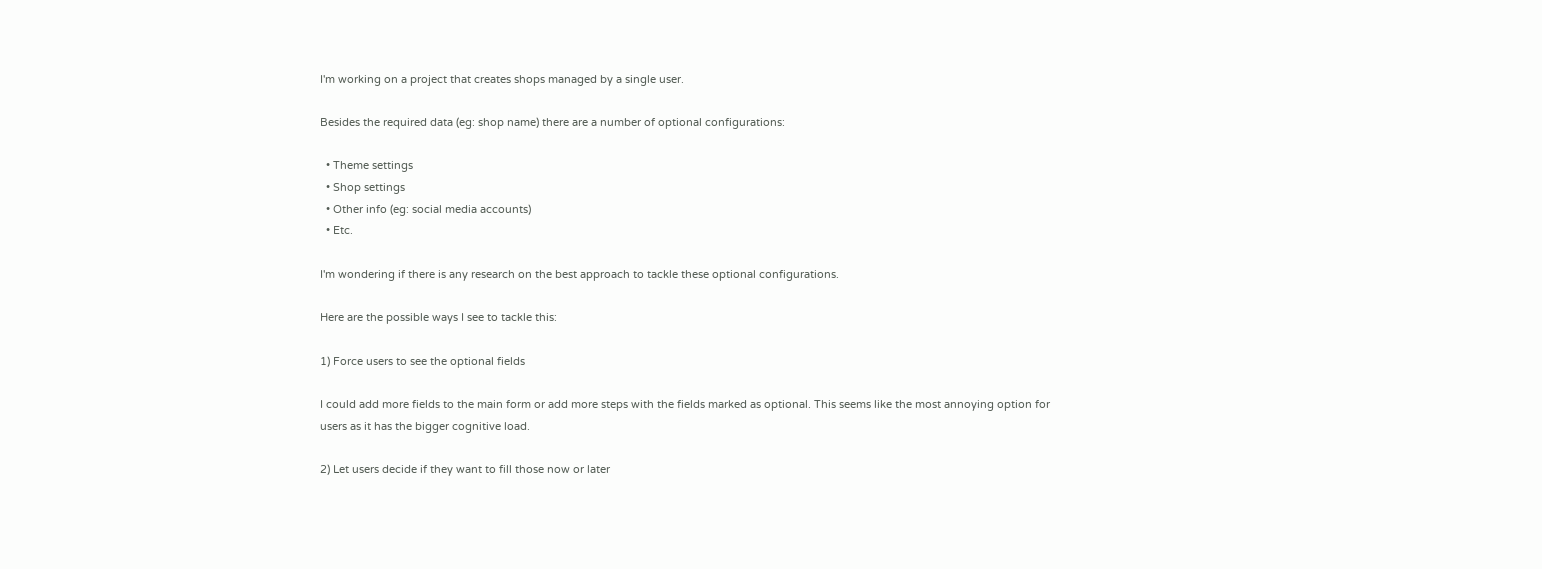I'm working on a project that creates shops managed by a single user.

Besides the required data (eg: shop name) there are a number of optional configurations:

  • Theme settings
  • Shop settings
  • Other info (eg: social media accounts)
  • Etc.

I'm wondering if there is any research on the best approach to tackle these optional configurations.

Here are the possible ways I see to tackle this:

1) Force users to see the optional fields

I could add more fields to the main form or add more steps with the fields marked as optional. This seems like the most annoying option for users as it has the bigger cognitive load.

2) Let users decide if they want to fill those now or later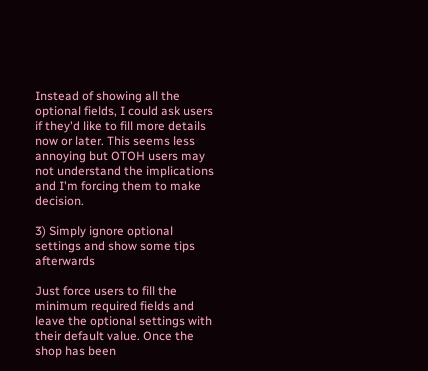Instead of showing all the optional fields, I could ask users if they'd like to fill more details now or later. This seems less annoying but OTOH users may not understand the implications and I'm forcing them to make decision.

3) Simply ignore optional settings and show some tips afterwards

Just force users to fill the minimum required fields and leave the optional settings with their default value. Once the shop has been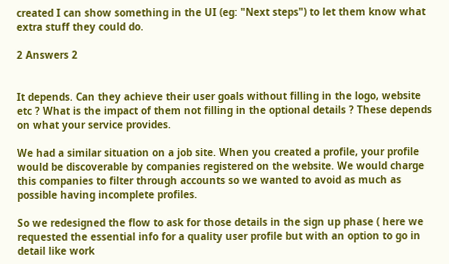created I can show something in the UI (eg: "Next steps") to let them know what extra stuff they could do.

2 Answers 2


It depends. Can they achieve their user goals without filling in the logo, website etc ? What is the impact of them not filling in the optional details ? These depends on what your service provides.

We had a similar situation on a job site. When you created a profile, your profile would be discoverable by companies registered on the website. We would charge this companies to filter through accounts so we wanted to avoid as much as possible having incomplete profiles.

So we redesigned the flow to ask for those details in the sign up phase ( here we requested the essential info for a quality user profile but with an option to go in detail like work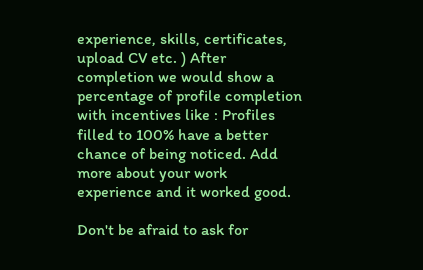experience, skills, certificates, upload CV etc. ) After completion we would show a percentage of profile completion with incentives like : Profiles filled to 100% have a better chance of being noticed. Add more about your work experience and it worked good.

Don't be afraid to ask for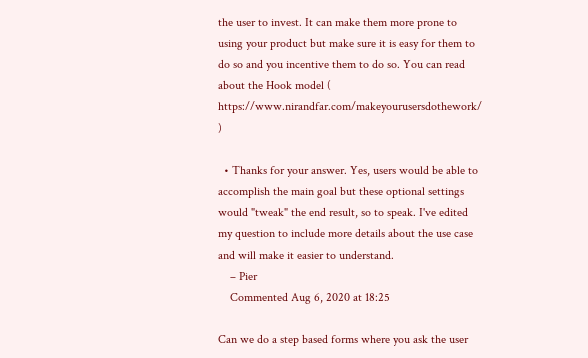the user to invest. It can make them more prone to using your product but make sure it is easy for them to do so and you incentive them to do so. You can read about the Hook model ( https://www.nirandfar.com/makeyourusersdothework/ )

  • Thanks for your answer. Yes, users would be able to accomplish the main goal but these optional settings would "tweak" the end result, so to speak. I've edited my question to include more details about the use case and will make it easier to understand.
    – Pier
    Commented Aug 6, 2020 at 18:25

Can we do a step based forms where you ask the user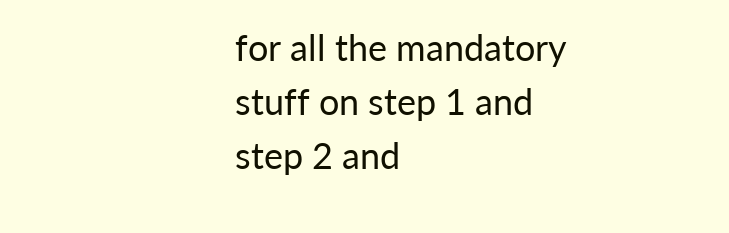for all the mandatory stuff on step 1 and step 2 and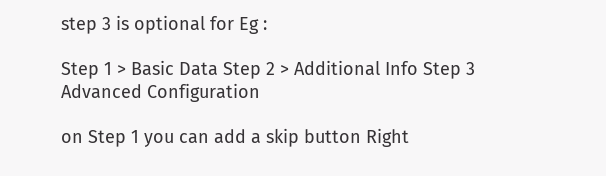step 3 is optional for Eg :

Step 1 > Basic Data Step 2 > Additional Info Step 3 Advanced Configuration

on Step 1 you can add a skip button Right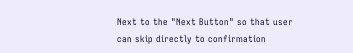Next to the "Next Button" so that user can skip directly to confirmation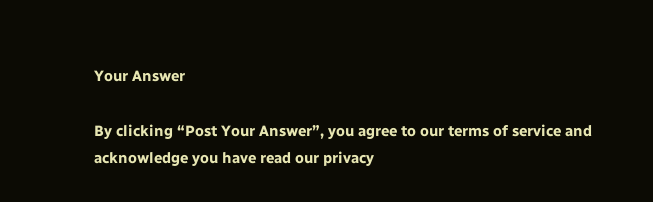Your Answer

By clicking “Post Your Answer”, you agree to our terms of service and acknowledge you have read our privacy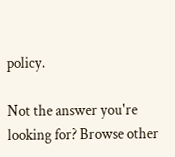policy.

Not the answer you're looking for? Browse other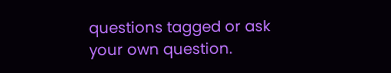questions tagged or ask your own question.